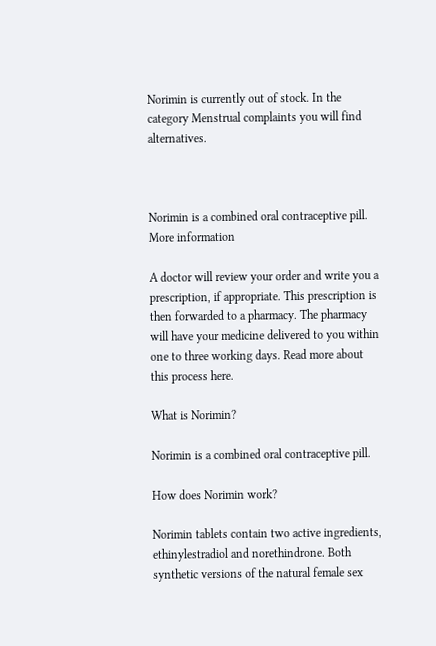Norimin is currently out of stock. In the category Menstrual complaints you will find alternatives.



Norimin is a combined oral contraceptive pill. More information

A doctor will review your order and write you a prescription, if appropriate. This prescription is then forwarded to a pharmacy. The pharmacy will have your medicine delivered to you within one to three working days. Read more about this process here.

What is Norimin?

Norimin is a combined oral contraceptive pill.

How does Norimin work?

Norimin tablets contain two active ingredients, ethinylestradiol and norethindrone. Both synthetic versions of the natural female sex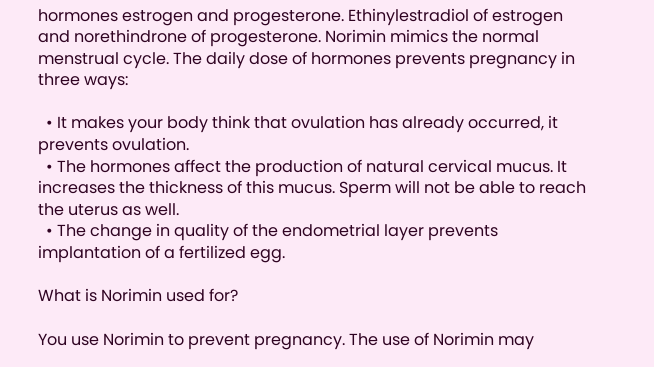hormones estrogen and progesterone. Ethinylestradiol of estrogen and norethindrone of progesterone. Norimin mimics the normal menstrual cycle. The daily dose of hormones prevents pregnancy in three ways:

  • It makes your body think that ovulation has already occurred, it prevents ovulation.
  • The hormones affect the production of natural cervical mucus. It increases the thickness of this mucus. Sperm will not be able to reach the uterus as well.
  • The change in quality of the endometrial layer prevents implantation of a fertilized egg.

What is Norimin used for?

You use Norimin to prevent pregnancy. The use of Norimin may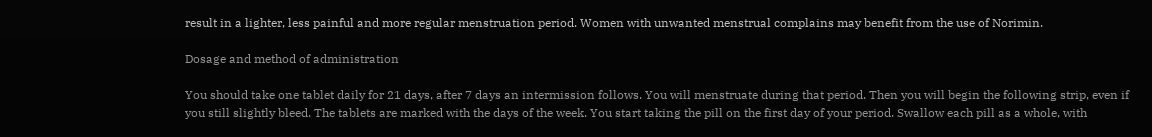result in a lighter, less painful and more regular menstruation period. Women with unwanted menstrual complains may benefit from the use of Norimin.

Dosage and method of administration

You should take one tablet daily for 21 days, after 7 days an intermission follows. You will menstruate during that period. Then you will begin the following strip, even if you still slightly bleed. The tablets are marked with the days of the week. You start taking the pill on the first day of your period. Swallow each pill as a whole, with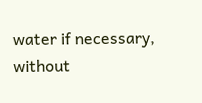water if necessary, without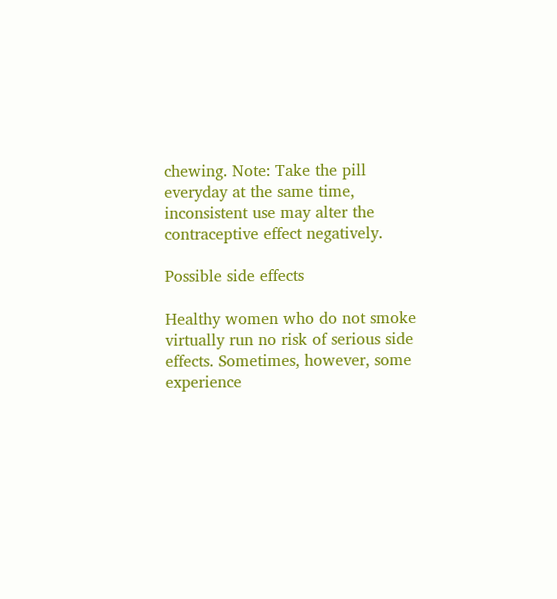chewing. Note: Take the pill everyday at the same time, inconsistent use may alter the contraceptive effect negatively.

Possible side effects

Healthy women who do not smoke virtually run no risk of serious side effects. Sometimes, however, some experience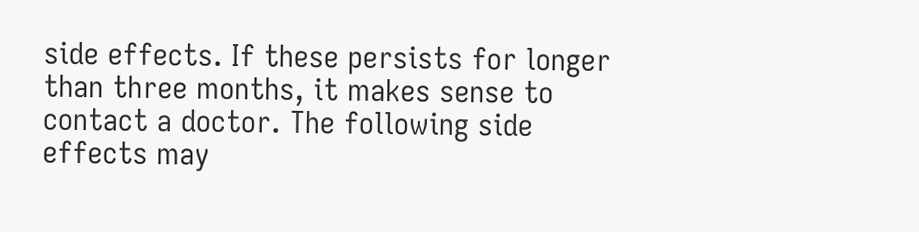side effects. If these persists for longer than three months, it makes sense to contact a doctor. The following side effects may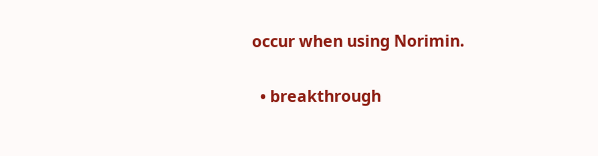occur when using Norimin.

  • breakthrough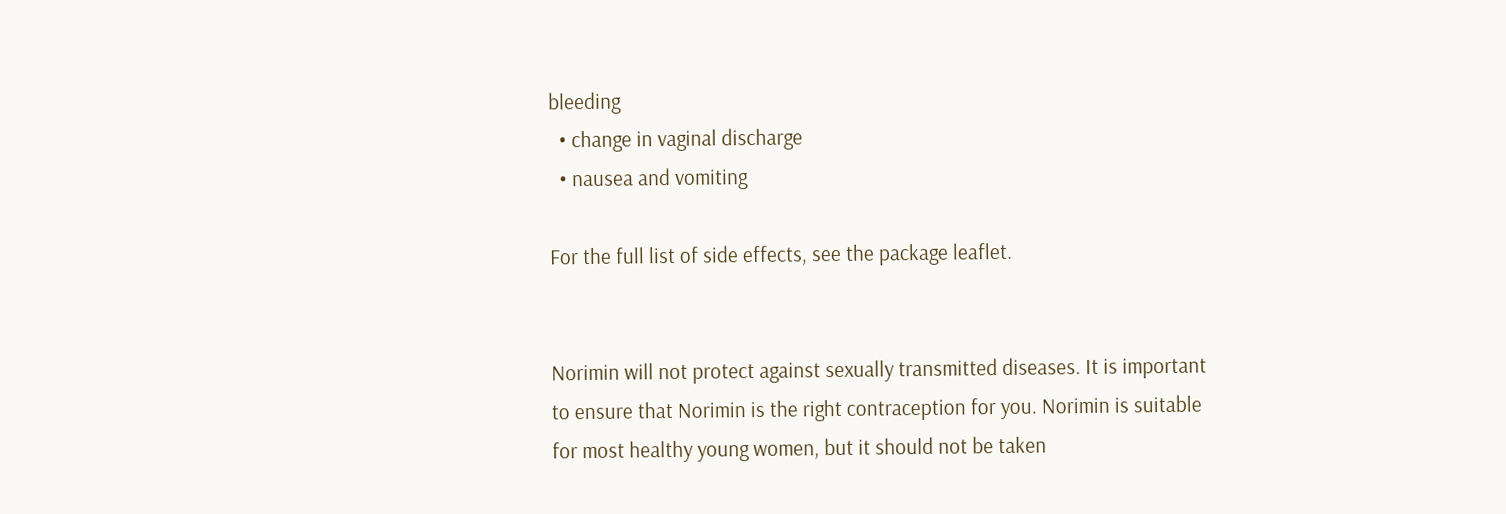bleeding
  • change in vaginal discharge
  • nausea and vomiting

For the full list of side effects, see the package leaflet.


Norimin will not protect against sexually transmitted diseases. It is important to ensure that Norimin is the right contraception for you. Norimin is suitable for most healthy young women, but it should not be taken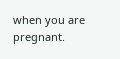when you are pregnant.